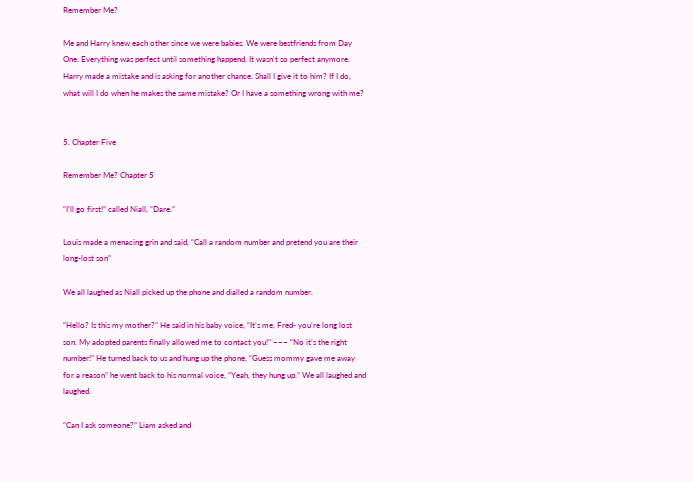Remember Me?

Me and Harry knew each other since we were babies. We were bestfriends from Day One. Everything was perfect until something happend. It wasn't so perfect anymore. Harry made a mistake and is asking for another chance. Shall I give it to him? If I do, what will I do when he makes the same mistake? Or I have a something wrong with me?


5. Chapter Five

Remember Me? Chapter 5

“I’ll go first!” called Niall, “Dare.”

Louis made a menacing grin and said, “Call a random number and pretend you are their long-lost son”

We all laughed as Niall picked up the phone and dialled a random number.

“Hello? Is this my mother?” He said in his baby voice, “It’s me, Fred- you’re long lost son. My adopted parents finally allowed me to contact you!” ~~~ “No it’s the right number!” He turned back to us and hung up the phone, “Guess mommy gave me away for a reason” he went back to his normal voice, “Yeah, they hung up.” We all laughed and laughed.

“Can I ask someone?” Liam asked and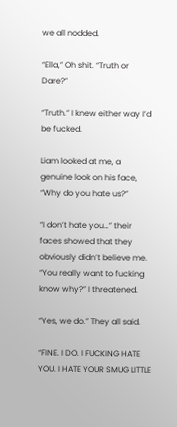we all nodded.

“Ella,” Oh shit. “Truth or Dare?”

“Truth.” I knew either way I’d be fucked.

Liam looked at me, a genuine look on his face, “Why do you hate us?”

“I don’t hate you…” their faces showed that they obviously didn’t believe me. “You really want to fucking know why?” I threatened.

“Yes, we do.” They all said.

“FINE. I DO. I FUCKING HATE YOU. I HATE YOUR SMUG LITTLE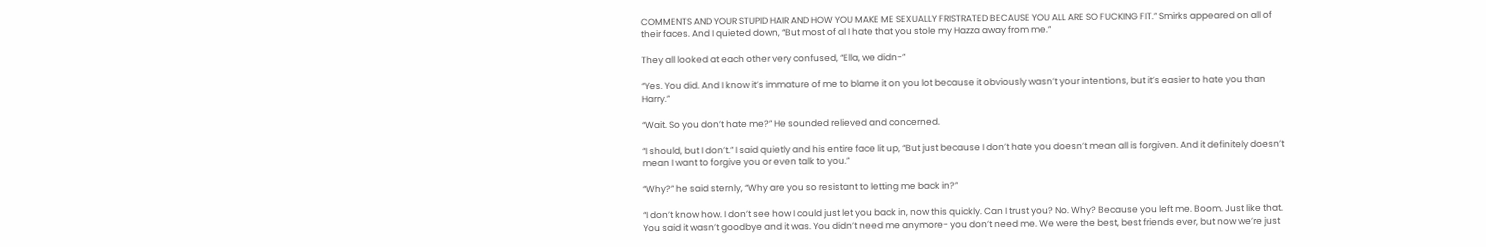COMMENTS AND YOUR STUPID HAIR AND HOW YOU MAKE ME SEXUALLY FRISTRATED BECAUSE YOU ALL ARE SO FUCKING FIT.” Smirks appeared on all of their faces. And I quieted down, “But most of al I hate that you stole my Hazza away from me.”

They all looked at each other very confused, “Ella, we didn-”

“Yes. You did. And I know it’s immature of me to blame it on you lot because it obviously wasn’t your intentions, but it’s easier to hate you than Harry.”

“Wait. So you don’t hate me?” He sounded relieved and concerned.

“I should, but I don’t.” I said quietly and his entire face lit up, “But just because I don’t hate you doesn’t mean all is forgiven. And it definitely doesn’t mean I want to forgive you or even talk to you.”

“Why?” he said sternly, “Why are you so resistant to letting me back in?”

“I don’t know how. I don’t see how I could just let you back in, now this quickly. Can I trust you? No. Why? Because you left me. Boom. Just like that. You said it wasn’t goodbye and it was. You didn’t need me anymore- you don’t need me. We were the best, best friends ever, but now we’re just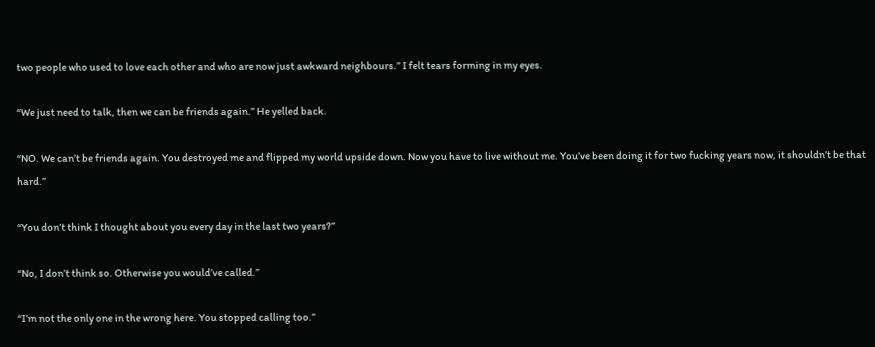two people who used to love each other and who are now just awkward neighbours.” I felt tears forming in my eyes.

“We just need to talk, then we can be friends again.” He yelled back.

“NO. We can’t be friends again. You destroyed me and flipped my world upside down. Now you have to live without me. You’ve been doing it for two fucking years now, it shouldn’t be that hard.”

“You don’t think I thought about you every day in the last two years?”

“No, I don’t think so. Otherwise you would’ve called.”

“I’m not the only one in the wrong here. You stopped calling too.”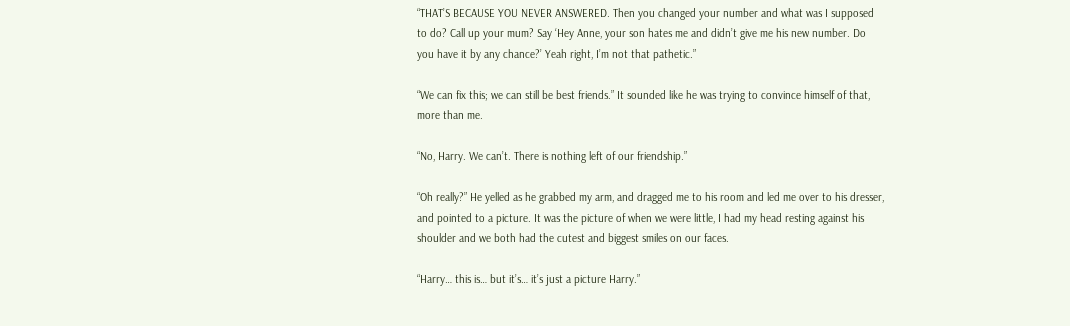“THAT’S BECAUSE YOU NEVER ANSWERED. Then you changed your number and what was I supposed to do? Call up your mum? Say ‘Hey Anne, your son hates me and didn’t give me his new number. Do you have it by any chance?’ Yeah right, I’m not that pathetic.”

“We can fix this; we can still be best friends.” It sounded like he was trying to convince himself of that, more than me.

“No, Harry. We can’t. There is nothing left of our friendship.”

“Oh really?” He yelled as he grabbed my arm, and dragged me to his room and led me over to his dresser, and pointed to a picture. It was the picture of when we were little, I had my head resting against his shoulder and we both had the cutest and biggest smiles on our faces.

“Harry… this is… but it’s… it’s just a picture Harry.”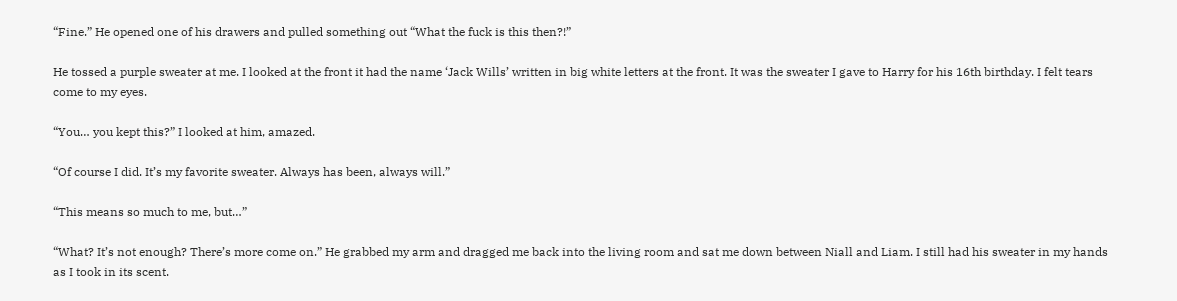“Fine.” He opened one of his drawers and pulled something out “What the fuck is this then?!”

He tossed a purple sweater at me. I looked at the front it had the name ‘Jack Wills’ written in big white letters at the front. It was the sweater I gave to Harry for his 16th birthday. I felt tears come to my eyes.

“You… you kept this?” I looked at him, amazed.

“Of course I did. It’s my favorite sweater. Always has been, always will.”

“This means so much to me, but…”

“What? It’s not enough? There’s more come on.” He grabbed my arm and dragged me back into the living room and sat me down between Niall and Liam. I still had his sweater in my hands as I took in its scent.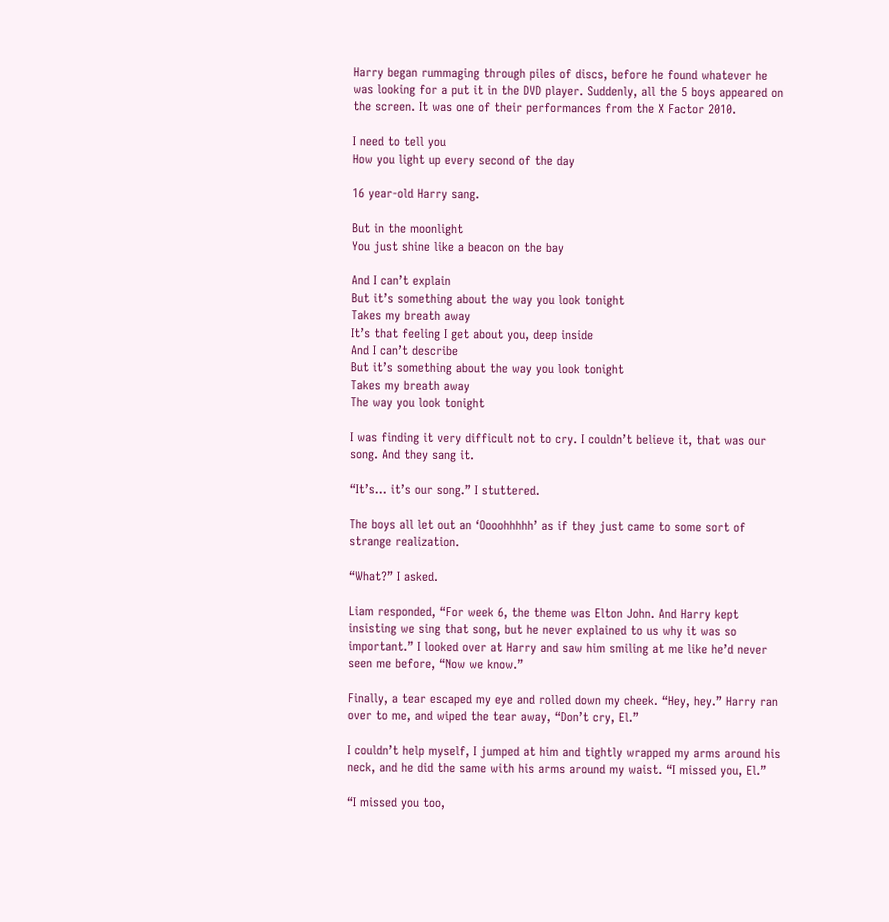Harry began rummaging through piles of discs, before he found whatever he was looking for a put it in the DVD player. Suddenly, all the 5 boys appeared on the screen. It was one of their performances from the X Factor 2010.

I need to tell you
How you light up every second of the day

16 year-old Harry sang.

But in the moonlight
You just shine like a beacon on the bay

And I can’t explain
But it’s something about the way you look tonight
Takes my breath away
It’s that feeling I get about you, deep inside
And I can’t describe
But it’s something about the way you look tonight
Takes my breath away
The way you look tonight

I was finding it very difficult not to cry. I couldn’t believe it, that was our song. And they sang it.

“It’s… it’s our song.” I stuttered.

The boys all let out an ‘Oooohhhhh’ as if they just came to some sort of strange realization.

“What?” I asked.

Liam responded, “For week 6, the theme was Elton John. And Harry kept insisting we sing that song, but he never explained to us why it was so important.” I looked over at Harry and saw him smiling at me like he’d never seen me before, “Now we know.”

Finally, a tear escaped my eye and rolled down my cheek. “Hey, hey.” Harry ran over to me, and wiped the tear away, “Don’t cry, El.”

I couldn’t help myself, I jumped at him and tightly wrapped my arms around his neck, and he did the same with his arms around my waist. “I missed you, El.”

“I missed you too,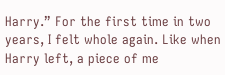Harry.” For the first time in two years, I felt whole again. Like when Harry left, a piece of me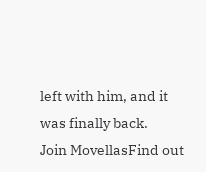left with him, and it was finally back.
Join MovellasFind out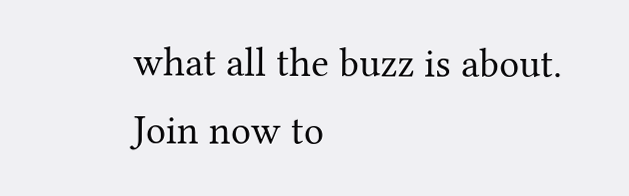what all the buzz is about. Join now to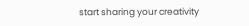start sharing your creativity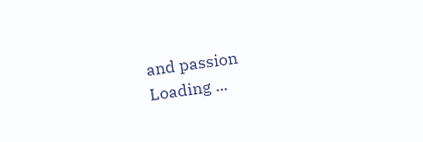and passion
Loading ...